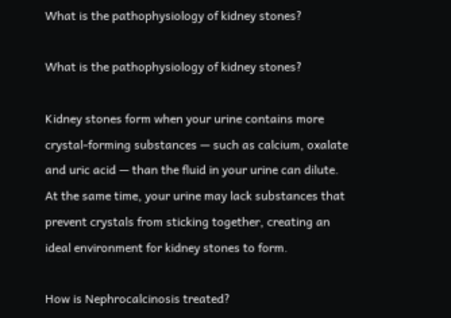What is the pathophysiology of kidney stones?

What is the pathophysiology of kidney stones?

Kidney stones form when your urine contains more crystal-forming substances — such as calcium, oxalate and uric acid — than the fluid in your urine can dilute. At the same time, your urine may lack substances that prevent crystals from sticking together, creating an ideal environment for kidney stones to form.

How is Nephrocalcinosis treated?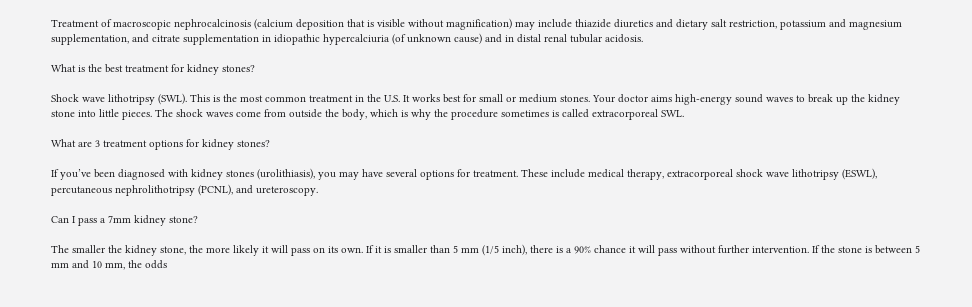Treatment of macroscopic nephrocalcinosis (calcium deposition that is visible without magnification) may include thiazide diuretics and dietary salt restriction, potassium and magnesium supplementation, and citrate supplementation in idiopathic hypercalciuria (of unknown cause) and in distal renal tubular acidosis.

What is the best treatment for kidney stones?

Shock wave lithotripsy (SWL). This is the most common treatment in the U.S. It works best for small or medium stones. Your doctor aims high-energy sound waves to break up the kidney stone into little pieces. The shock waves come from outside the body, which is why the procedure sometimes is called extracorporeal SWL.

What are 3 treatment options for kidney stones?

If you’ve been diagnosed with kidney stones (urolithiasis), you may have several options for treatment. These include medical therapy, extracorporeal shock wave lithotripsy (ESWL), percutaneous nephrolithotripsy (PCNL), and ureteroscopy.

Can I pass a 7mm kidney stone?

The smaller the kidney stone, the more likely it will pass on its own. If it is smaller than 5 mm (1/5 inch), there is a 90% chance it will pass without further intervention. If the stone is between 5 mm and 10 mm, the odds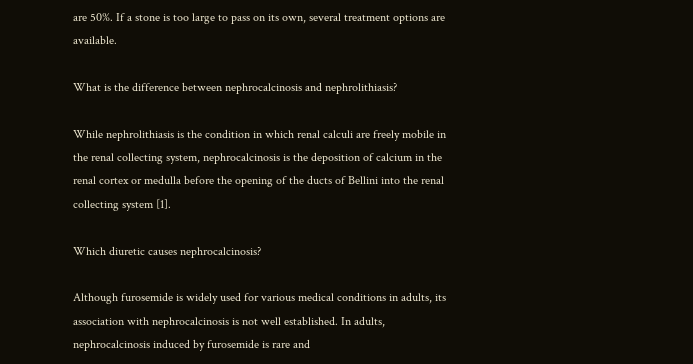are 50%. If a stone is too large to pass on its own, several treatment options are available.

What is the difference between nephrocalcinosis and nephrolithiasis?

While nephrolithiasis is the condition in which renal calculi are freely mobile in the renal collecting system, nephrocalcinosis is the deposition of calcium in the renal cortex or medulla before the opening of the ducts of Bellini into the renal collecting system [1].

Which diuretic causes nephrocalcinosis?

Although furosemide is widely used for various medical conditions in adults, its association with nephrocalcinosis is not well established. In adults, nephrocalcinosis induced by furosemide is rare and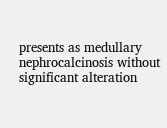presents as medullary nephrocalcinosis without significant alteration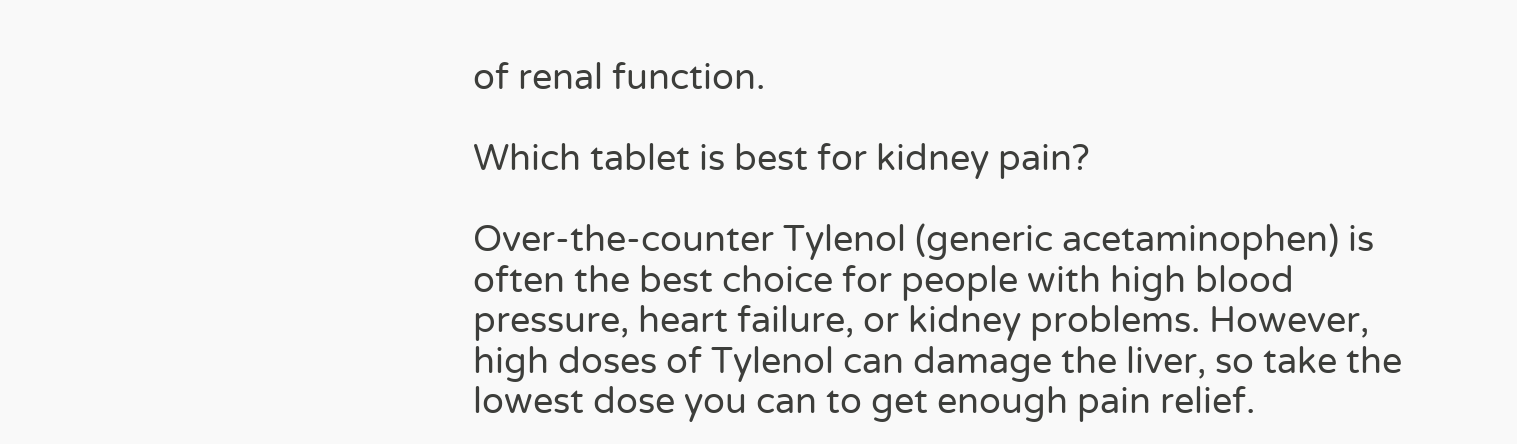of renal function.

Which tablet is best for kidney pain?

Over-the-counter Tylenol (generic acetaminophen) is often the best choice for people with high blood pressure, heart failure, or kidney problems. However, high doses of Tylenol can damage the liver, so take the lowest dose you can to get enough pain relief.